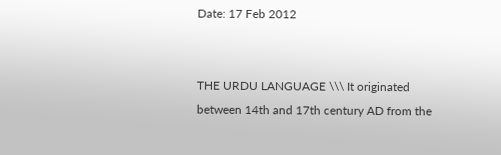Date: 17 Feb 2012


THE URDU LANGUAGE \\\ It originated between 14th and 17th century AD from the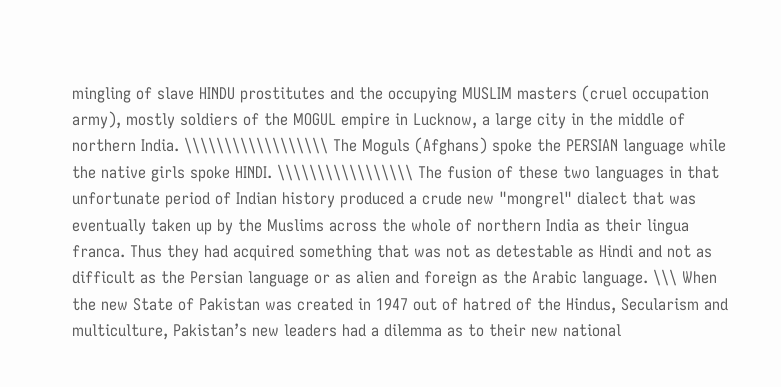mingling of slave HINDU prostitutes and the occupying MUSLIM masters (cruel occupation army), mostly soldiers of the MOGUL empire in Lucknow, a large city in the middle of northern India. \\\\\\\\\\\\\\\\\\ The Moguls (Afghans) spoke the PERSIAN language while the native girls spoke HINDI. \\\\\\\\\\\\\\\\\ The fusion of these two languages in that unfortunate period of Indian history produced a crude new "mongrel" dialect that was eventually taken up by the Muslims across the whole of northern India as their lingua franca. Thus they had acquired something that was not as detestable as Hindi and not as difficult as the Persian language or as alien and foreign as the Arabic language. \\\ When the new State of Pakistan was created in 1947 out of hatred of the Hindus, Secularism and multiculture, Pakistan’s new leaders had a dilemma as to their new national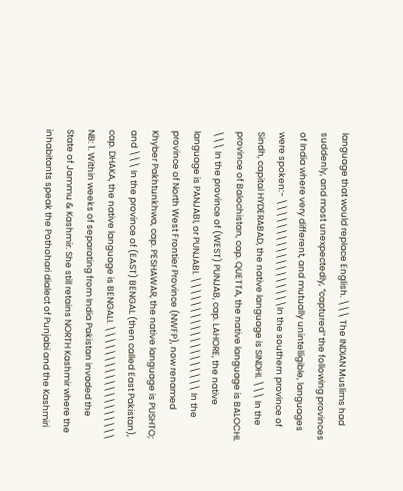language that would replace English. \\\ The INDIAN Muslims had suddenly, and most unexpectedly, “captured” the following provinces of India where very different, and mutually unintelligible, languages were spoken:- \\\\\\\\\\\\\\\\\\In the southern province of Sindh, capital HYDERABAD, the native language is SINDHI. \\\ In the province of Balochistan, cap. QUETTA, the native language is BALOCHI. \\\ In the province of (WEST) PUNJAB, cap. LAHORE, the native language is PANJABI, or PUNJABI. \\\\\\\\\\\\\\\\\\\ In the province of North West Frontier Province (NWFP), now renamed Khyber Pakhtunkhwa, cap. PESHAWAR, the native language is PUSHTO; and \\\ In the province of (EAST) BENGAL (then called East Pakistan), cap. DHAKA, the native language is BENGALI. \\\\\\\\\\\\\\\\\\\ NB: 1. Within weeks of separating from India Pakistan invaded the State of Jammu & Kashmir. She still retains NORTH Kashmir where the inhabitants speak the Pothohari dialect of Punjabi and the Kashmiri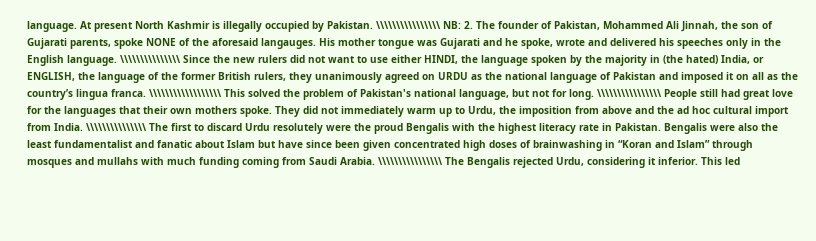language. At present North Kashmir is illegally occupied by Pakistan. \\\\\\\\\\\\\\\\ NB: 2. The founder of Pakistan, Mohammed Ali Jinnah, the son of Gujarati parents, spoke NONE of the aforesaid langauges. His mother tongue was Gujarati and he spoke, wrote and delivered his speeches only in the English language. \\\\\\\\\\\\\\\ Since the new rulers did not want to use either HINDI, the language spoken by the majority in (the hated) India, or ENGLISH, the language of the former British rulers, they unanimously agreed on URDU as the national language of Pakistan and imposed it on all as the country’s lingua franca. \\\\\\\\\\\\\\\\\\ This solved the problem of Pakistan's national language, but not for long. \\\\\\\\\\\\\\\\ People still had great love for the languages that their own mothers spoke. They did not immediately warm up to Urdu, the imposition from above and the ad hoc cultural import from India. \\\\\\\\\\\\\\\ The first to discard Urdu resolutely were the proud Bengalis with the highest literacy rate in Pakistan. Bengalis were also the least fundamentalist and fanatic about Islam but have since been given concentrated high doses of brainwashing in “Koran and Islam” through mosques and mullahs with much funding coming from Saudi Arabia. \\\\\\\\\\\\\\\\ The Bengalis rejected Urdu, considering it inferior. This led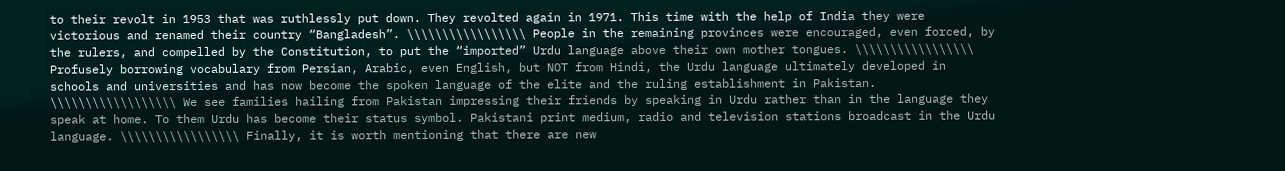to their revolt in 1953 that was ruthlessly put down. They revolted again in 1971. This time with the help of India they were victorious and renamed their country “Bangladesh”. \\\\\\\\\\\\\\\\\ People in the remaining provinces were encouraged, even forced, by the rulers, and compelled by the Constitution, to put the “imported” Urdu language above their own mother tongues. \\\\\\\\\\\\\\\\\ Profusely borrowing vocabulary from Persian, Arabic, even English, but NOT from Hindi, the Urdu language ultimately developed in schools and universities and has now become the spoken language of the elite and the ruling establishment in Pakistan. \\\\\\\\\\\\\\\\\\ We see families hailing from Pakistan impressing their friends by speaking in Urdu rather than in the language they speak at home. To them Urdu has become their status symbol. Pakistani print medium, radio and television stations broadcast in the Urdu language. \\\\\\\\\\\\\\\\\ Finally, it is worth mentioning that there are new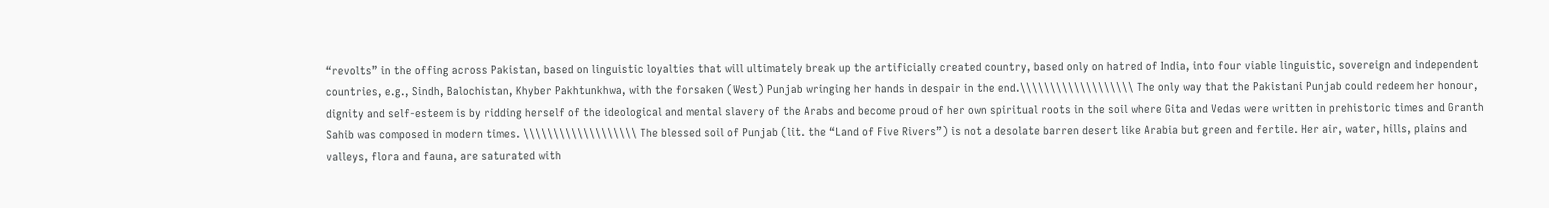“revolts” in the offing across Pakistan, based on linguistic loyalties that will ultimately break up the artificially created country, based only on hatred of India, into four viable linguistic, sovereign and independent countries, e.g., Sindh, Balochistan, Khyber Pakhtunkhwa, with the forsaken (West) Punjab wringing her hands in despair in the end.\\\\\\\\\\\\\\\\\\\ The only way that the Pakistani Punjab could redeem her honour, dignity and self-esteem is by ridding herself of the ideological and mental slavery of the Arabs and become proud of her own spiritual roots in the soil where Gita and Vedas were written in prehistoric times and Granth Sahib was composed in modern times. \\\\\\\\\\\\\\\\\\\ The blessed soil of Punjab (lit. the “Land of Five Rivers”) is not a desolate barren desert like Arabia but green and fertile. Her air, water, hills, plains and valleys, flora and fauna, are saturated with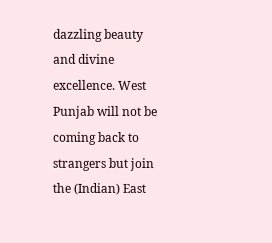dazzling beauty and divine excellence. West Punjab will not be coming back to strangers but join the (Indian) East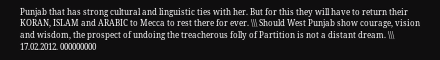Punjab that has strong cultural and linguistic ties with her. But for this they will have to return their KORAN, ISLAM and ARABIC to Mecca to rest there for ever. \\\ Should West Punjab show courage, vision and wisdom, the prospect of undoing the treacherous folly of Partition is not a distant dream. \\\ 17.02.2012. 000000000